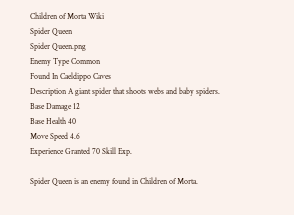Children of Morta Wiki
Spider Queen
Spider Queen.png
Enemy Type Common
Found In Caeldippo Caves
Description A giant spider that shoots webs and baby spiders.
Base Damage 12
Base Health 40
Move Speed 4.6
Experience Granted 70 Skill Exp.

Spider Queen is an enemy found in Children of Morta.